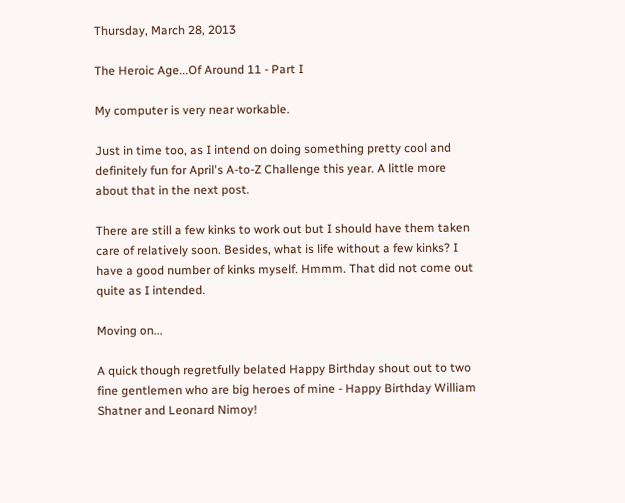Thursday, March 28, 2013

The Heroic Age...Of Around 11 - Part I

My computer is very near workable.

Just in time too, as I intend on doing something pretty cool and definitely fun for April's A-to-Z Challenge this year. A little more about that in the next post.

There are still a few kinks to work out but I should have them taken care of relatively soon. Besides, what is life without a few kinks? I have a good number of kinks myself. Hmmm. That did not come out quite as I intended.

Moving on...

A quick though regretfully belated Happy Birthday shout out to two fine gentlemen who are big heroes of mine - Happy Birthday William Shatner and Leonard Nimoy!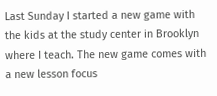Last Sunday I started a new game with the kids at the study center in Brooklyn where I teach. The new game comes with a new lesson focus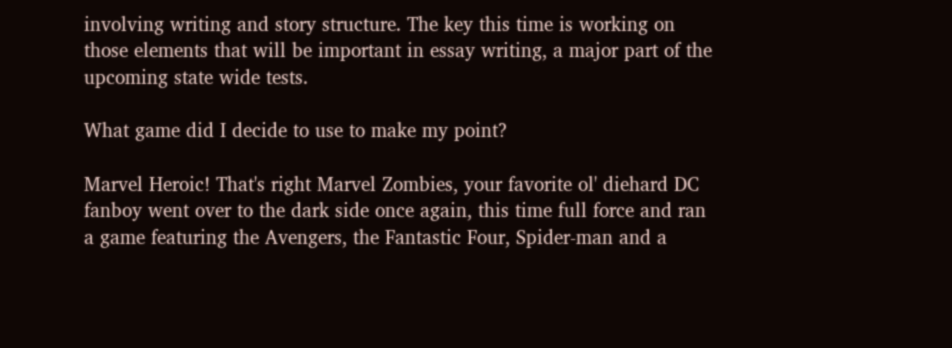involving writing and story structure. The key this time is working on those elements that will be important in essay writing, a major part of the upcoming state wide tests.

What game did I decide to use to make my point?

Marvel Heroic! That's right Marvel Zombies, your favorite ol' diehard DC fanboy went over to the dark side once again, this time full force and ran a game featuring the Avengers, the Fantastic Four, Spider-man and a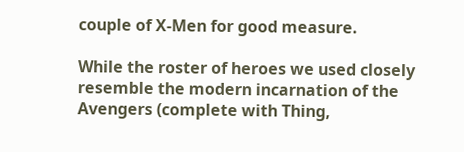couple of X-Men for good measure.

While the roster of heroes we used closely resemble the modern incarnation of the Avengers (complete with Thing,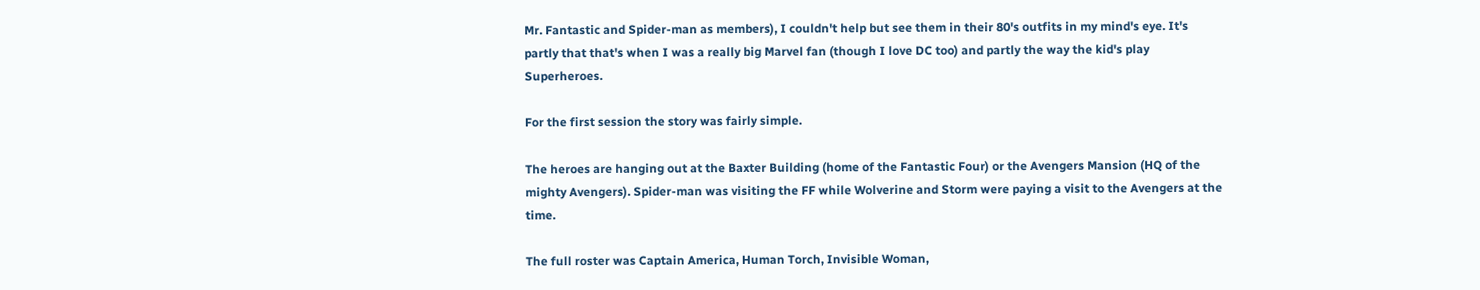Mr. Fantastic and Spider-man as members), I couldn't help but see them in their 80's outfits in my mind's eye. It's partly that that's when I was a really big Marvel fan (though I love DC too) and partly the way the kid's play Superheroes.

For the first session the story was fairly simple.

The heroes are hanging out at the Baxter Building (home of the Fantastic Four) or the Avengers Mansion (HQ of the mighty Avengers). Spider-man was visiting the FF while Wolverine and Storm were paying a visit to the Avengers at the time.

The full roster was Captain America, Human Torch, Invisible Woman,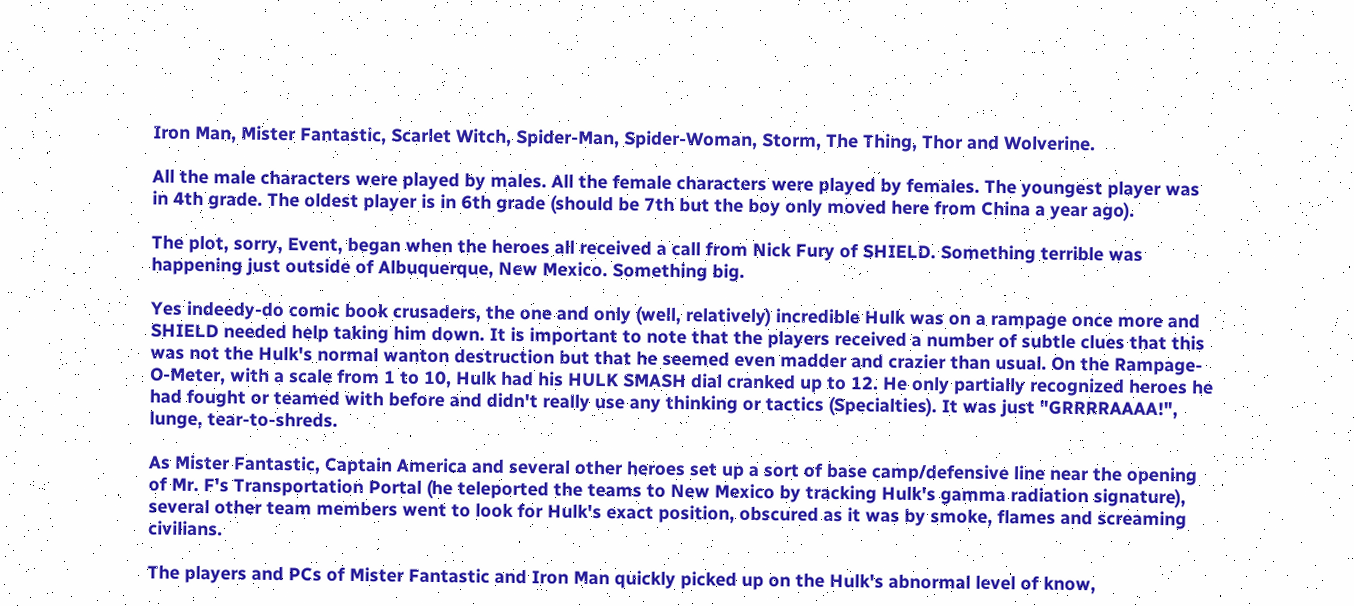Iron Man, Mister Fantastic, Scarlet Witch, Spider-Man, Spider-Woman, Storm, The Thing, Thor and Wolverine.

All the male characters were played by males. All the female characters were played by females. The youngest player was in 4th grade. The oldest player is in 6th grade (should be 7th but the boy only moved here from China a year ago).

The plot, sorry, Event, began when the heroes all received a call from Nick Fury of SHIELD. Something terrible was happening just outside of Albuquerque, New Mexico. Something big.

Yes indeedy-do comic book crusaders, the one and only (well, relatively) incredible Hulk was on a rampage once more and SHIELD needed help taking him down. It is important to note that the players received a number of subtle clues that this was not the Hulk's normal wanton destruction but that he seemed even madder and crazier than usual. On the Rampage-O-Meter, with a scale from 1 to 10, Hulk had his HULK SMASH dial cranked up to 12. He only partially recognized heroes he had fought or teamed with before and didn't really use any thinking or tactics (Specialties). It was just "GRRRRAAAA!", lunge, tear-to-shreds.

As Mister Fantastic, Captain America and several other heroes set up a sort of base camp/defensive line near the opening of Mr. F's Transportation Portal (he teleported the teams to New Mexico by tracking Hulk's gamma radiation signature), several other team members went to look for Hulk's exact position, obscured as it was by smoke, flames and screaming civilians.

The players and PCs of Mister Fantastic and Iron Man quickly picked up on the Hulk's abnormal level of know,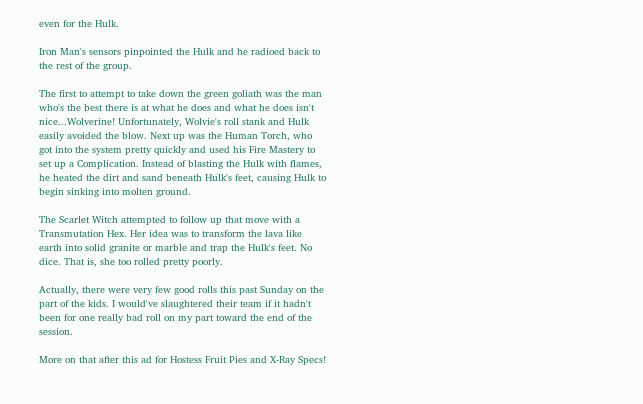even for the Hulk.

Iron Man's sensors pinpointed the Hulk and he radioed back to the rest of the group.

The first to attempt to take down the green goliath was the man who's the best there is at what he does and what he does isn't nice...Wolverine! Unfortunately, Wolvie's roll stank and Hulk easily avoided the blow. Next up was the Human Torch, who got into the system pretty quickly and used his Fire Mastery to set up a Complication. Instead of blasting the Hulk with flames, he heated the dirt and sand beneath Hulk's feet, causing Hulk to begin sinking into molten ground.

The Scarlet Witch attempted to follow up that move with a Transmutation Hex. Her idea was to transform the lava like earth into solid granite or marble and trap the Hulk's feet. No dice. That is, she too rolled pretty poorly.

Actually, there were very few good rolls this past Sunday on the part of the kids. I would've slaughtered their team if it hadn't been for one really bad roll on my part toward the end of the session.

More on that after this ad for Hostess Fruit Pies and X-Ray Specs!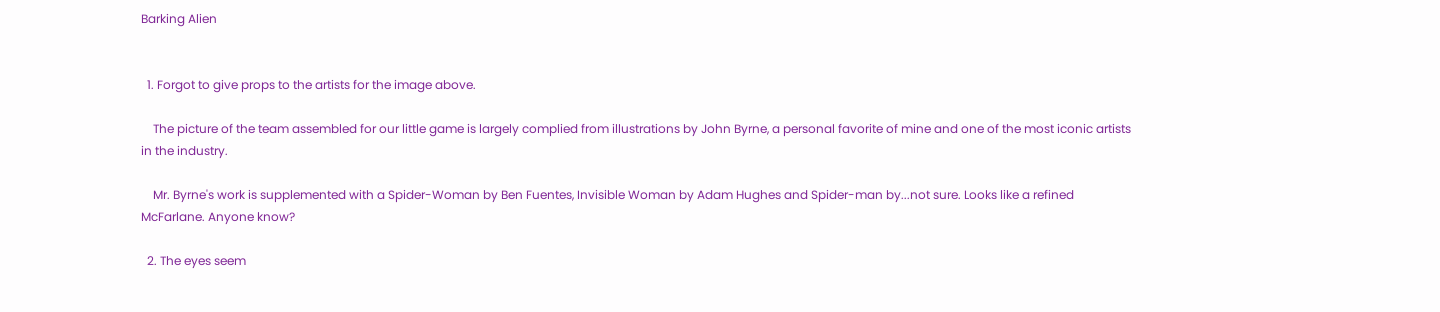Barking Alien


  1. Forgot to give props to the artists for the image above.

    The picture of the team assembled for our little game is largely complied from illustrations by John Byrne, a personal favorite of mine and one of the most iconic artists in the industry.

    Mr. Byrne's work is supplemented with a Spider-Woman by Ben Fuentes, Invisible Woman by Adam Hughes and Spider-man by...not sure. Looks like a refined McFarlane. Anyone know?

  2. The eyes seem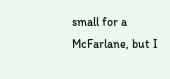small for a McFarlane, but I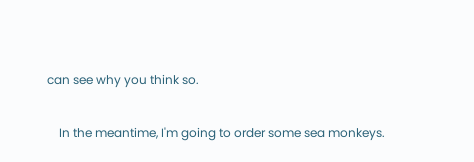can see why you think so.

    In the meantime, I'm going to order some sea monkeys.